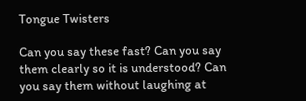Tongue Twisters

Can you say these fast? Can you say them clearly so it is understood? Can you say them without laughing at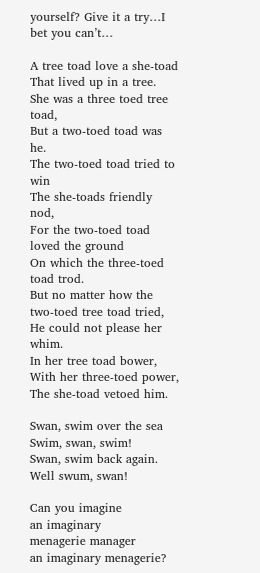yourself? Give it a try…I bet you can’t…

A tree toad love a she-toad
That lived up in a tree.
She was a three toed tree toad,
But a two-toed toad was he.
The two-toed toad tried to win
The she-toads friendly nod,
For the two-toed toad loved the ground
On which the three-toed toad trod.
But no matter how the two-toed tree toad tried,
He could not please her whim.
In her tree toad bower,
With her three-toed power,
The she-toad vetoed him.

Swan, swim over the sea
Swim, swan, swim!
Swan, swim back again.
Well swum, swan!

Can you imagine
an imaginary
menagerie manager
an imaginary menagerie?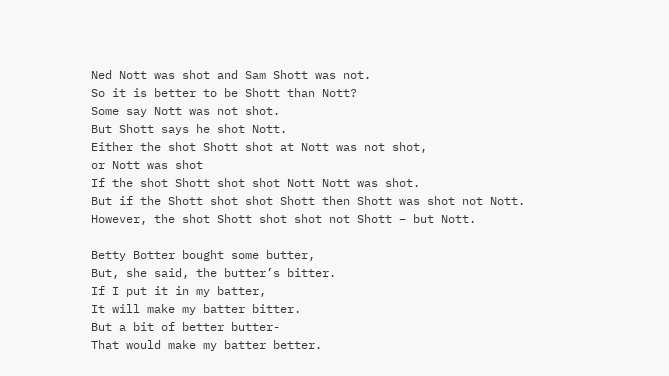Ned Nott was shot and Sam Shott was not.
So it is better to be Shott than Nott?
Some say Nott was not shot.
But Shott says he shot Nott.
Either the shot Shott shot at Nott was not shot,
or Nott was shot
If the shot Shott shot shot Nott Nott was shot.
But if the Shott shot shot Shott then Shott was shot not Nott.
However, the shot Shott shot shot not Shott – but Nott.

Betty Botter bought some butter,
But, she said, the butter’s bitter.
If I put it in my batter,
It will make my batter bitter.
But a bit of better butter-
That would make my batter better.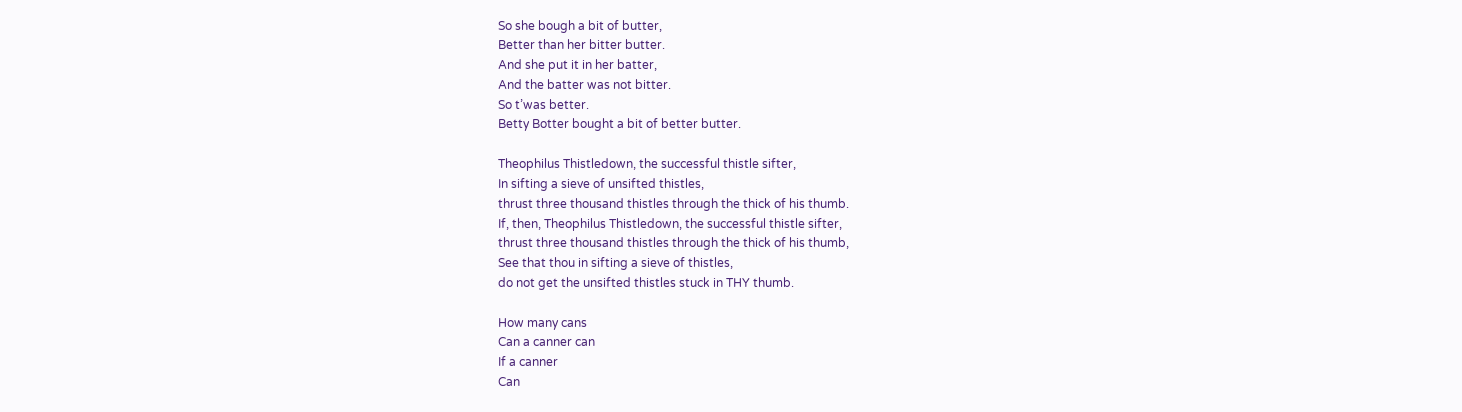So she bough a bit of butter,
Better than her bitter butter.
And she put it in her batter,
And the batter was not bitter.
So t’was better.
Betty Botter bought a bit of better butter.

Theophilus Thistledown, the successful thistle sifter,
In sifting a sieve of unsifted thistles,
thrust three thousand thistles through the thick of his thumb.
If, then, Theophilus Thistledown, the successful thistle sifter,
thrust three thousand thistles through the thick of his thumb,
See that thou in sifting a sieve of thistles,
do not get the unsifted thistles stuck in THY thumb.

How many cans
Can a canner can
If a canner
Can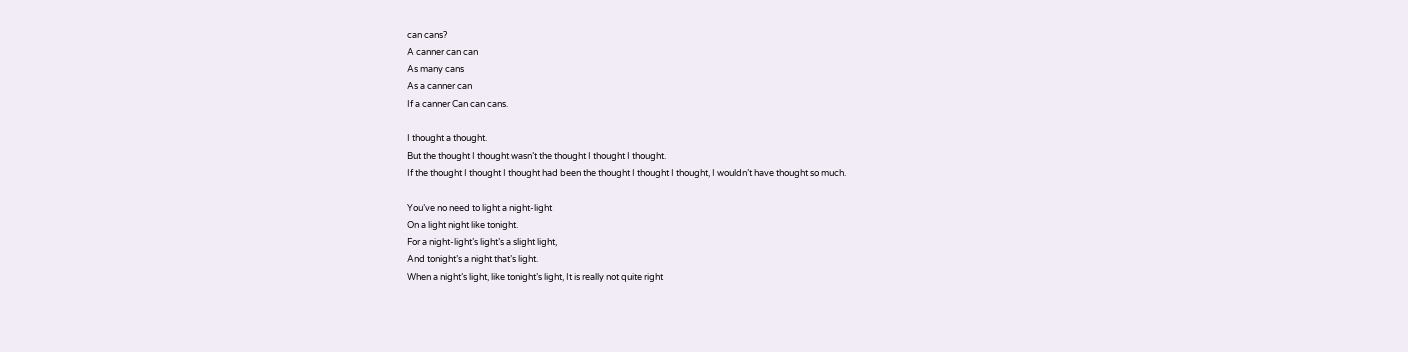can cans?
A canner can can
As many cans
As a canner can
If a canner Can can cans.

I thought a thought.
But the thought I thought wasn’t the thought I thought I thought.
If the thought I thought I thought had been the thought I thought I thought, I wouldn’t have thought so much.

You’ve no need to light a night-light
On a light night like tonight.
For a night-light’s light’s a slight light,
And tonight’s a night that’s light.
When a night’s light, like tonight’s light, It is really not quite right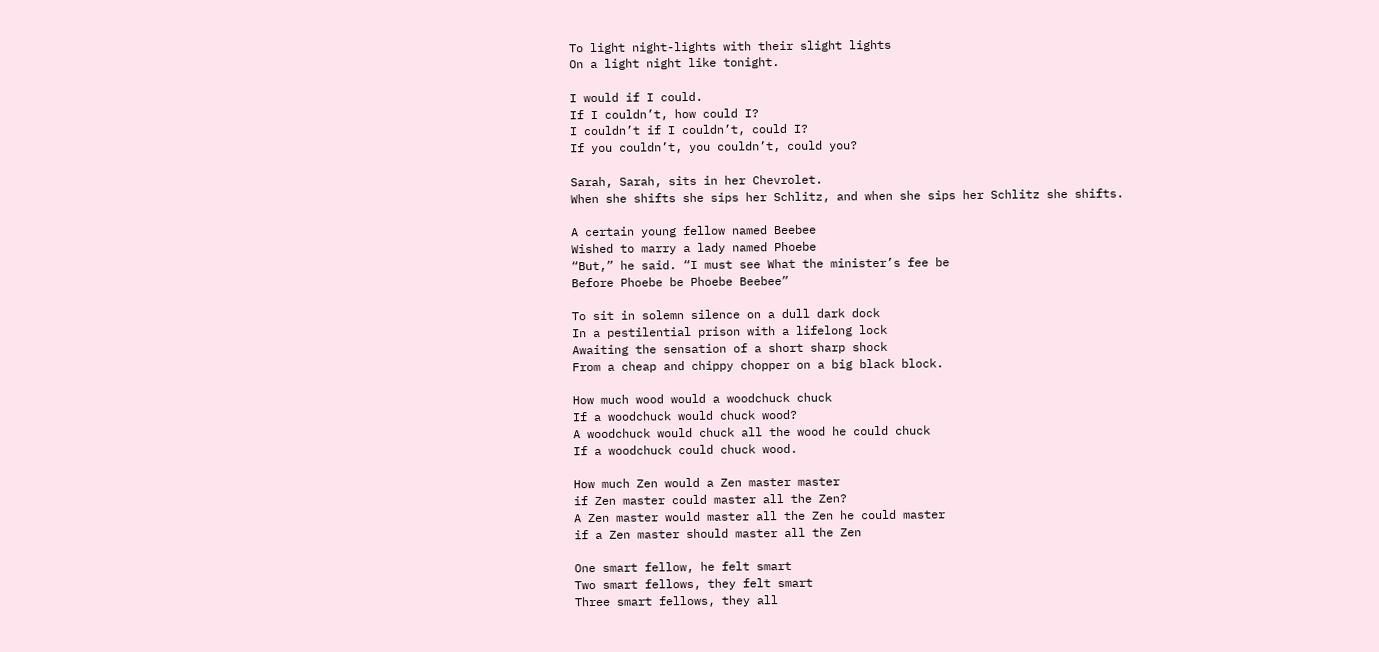To light night-lights with their slight lights
On a light night like tonight.

I would if I could.
If I couldn’t, how could I?
I couldn’t if I couldn’t, could I?
If you couldn’t, you couldn’t, could you?

Sarah, Sarah, sits in her Chevrolet.
When she shifts she sips her Schlitz, and when she sips her Schlitz she shifts.

A certain young fellow named Beebee
Wished to marry a lady named Phoebe
“But,” he said. “I must see What the minister’s fee be
Before Phoebe be Phoebe Beebee”

To sit in solemn silence on a dull dark dock
In a pestilential prison with a lifelong lock
Awaiting the sensation of a short sharp shock
From a cheap and chippy chopper on a big black block.

How much wood would a woodchuck chuck
If a woodchuck would chuck wood?
A woodchuck would chuck all the wood he could chuck
If a woodchuck could chuck wood.

How much Zen would a Zen master master
if Zen master could master all the Zen?
A Zen master would master all the Zen he could master
if a Zen master should master all the Zen

One smart fellow, he felt smart
Two smart fellows, they felt smart
Three smart fellows, they all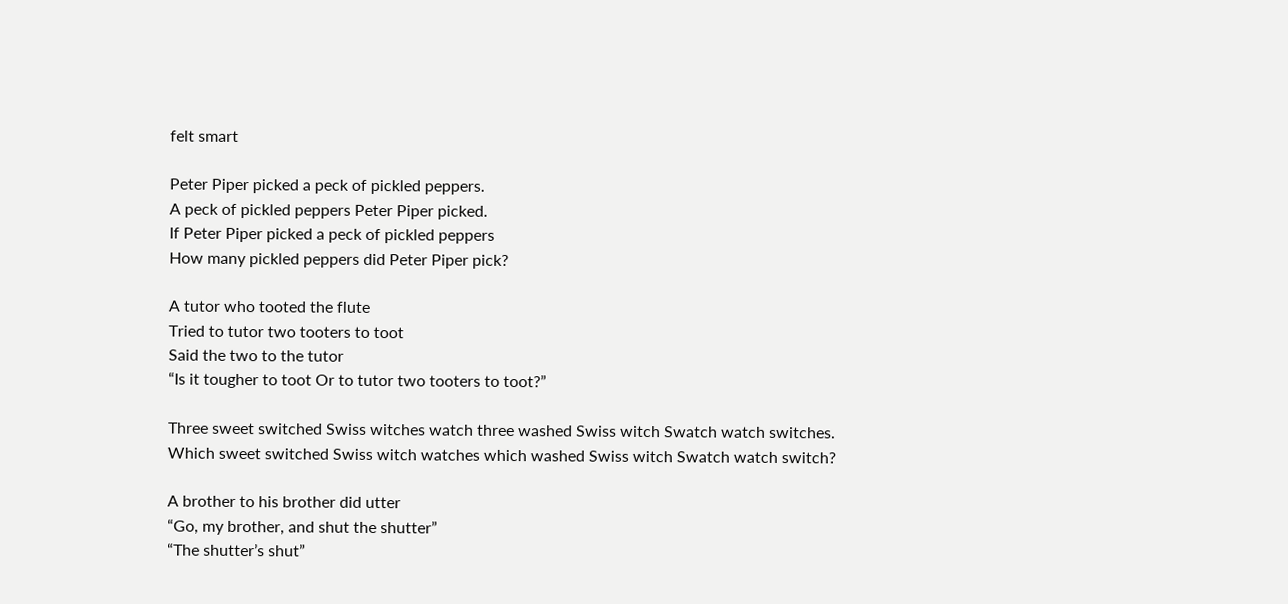felt smart

Peter Piper picked a peck of pickled peppers.
A peck of pickled peppers Peter Piper picked.
If Peter Piper picked a peck of pickled peppers
How many pickled peppers did Peter Piper pick?

A tutor who tooted the flute
Tried to tutor two tooters to toot
Said the two to the tutor
“Is it tougher to toot Or to tutor two tooters to toot?”

Three sweet switched Swiss witches watch three washed Swiss witch Swatch watch switches.
Which sweet switched Swiss witch watches which washed Swiss witch Swatch watch switch?

A brother to his brother did utter
“Go, my brother, and shut the shutter”
“The shutter’s shut”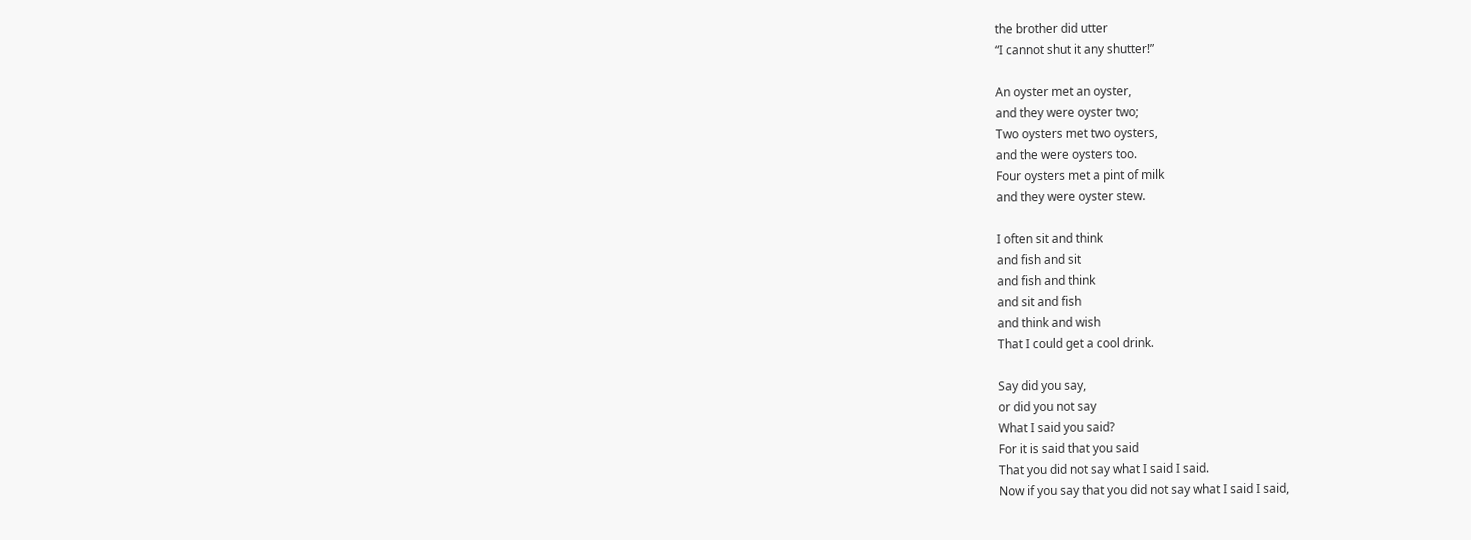the brother did utter
“I cannot shut it any shutter!”

An oyster met an oyster,
and they were oyster two;
Two oysters met two oysters,
and the were oysters too.
Four oysters met a pint of milk
and they were oyster stew.

I often sit and think
and fish and sit
and fish and think
and sit and fish
and think and wish
That I could get a cool drink.

Say did you say,
or did you not say
What I said you said?
For it is said that you said
That you did not say what I said I said.
Now if you say that you did not say what I said I said,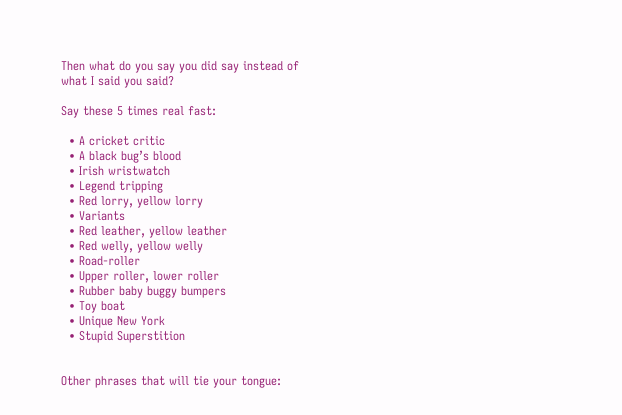Then what do you say you did say instead of what I said you said?

Say these 5 times real fast:

  • A cricket critic
  • A black bug’s blood
  • Irish wristwatch
  • Legend tripping
  • Red lorry, yellow lorry
  • Variants
  • Red leather, yellow leather
  • Red welly, yellow welly
  • Road-roller
  • Upper roller, lower roller
  • Rubber baby buggy bumpers
  • Toy boat
  • Unique New York
  • Stupid Superstition


Other phrases that will tie your tongue: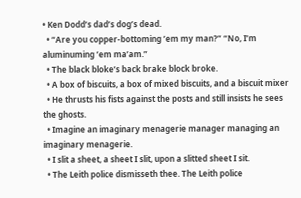• Ken Dodd’s dad’s dog’s dead.
  • “Are you copper-bottoming ’em my man?” “No, I’m aluminuming ’em ma’am.”
  • The black bloke’s back brake block broke.
  • A box of biscuits, a box of mixed biscuits, and a biscuit mixer
  • He thrusts his fists against the posts and still insists he sees the ghosts.
  • Imagine an imaginary menagerie manager managing an imaginary menagerie.
  • I slit a sheet, a sheet I slit, upon a slitted sheet I sit.
  • The Leith police dismisseth thee. The Leith police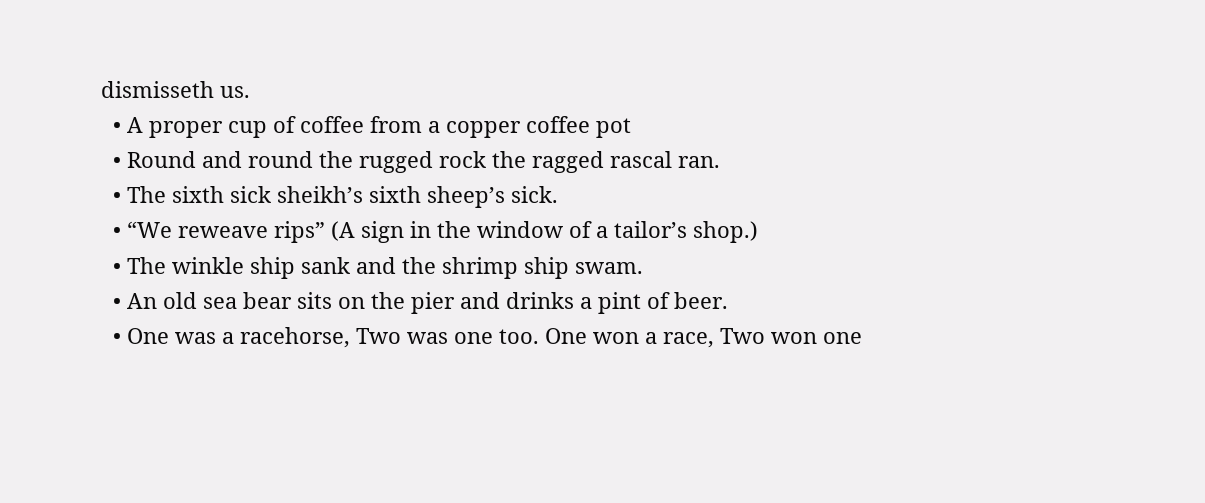dismisseth us.
  • A proper cup of coffee from a copper coffee pot
  • Round and round the rugged rock the ragged rascal ran.
  • The sixth sick sheikh’s sixth sheep’s sick.
  • “We reweave rips” (A sign in the window of a tailor’s shop.)
  • The winkle ship sank and the shrimp ship swam.
  • An old sea bear sits on the pier and drinks a pint of beer.
  • One was a racehorse, Two was one too. One won a race, Two won one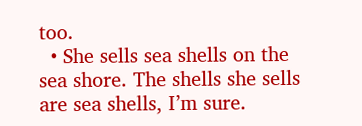too.
  • She sells sea shells on the sea shore. The shells she sells are sea shells, I’m sure.